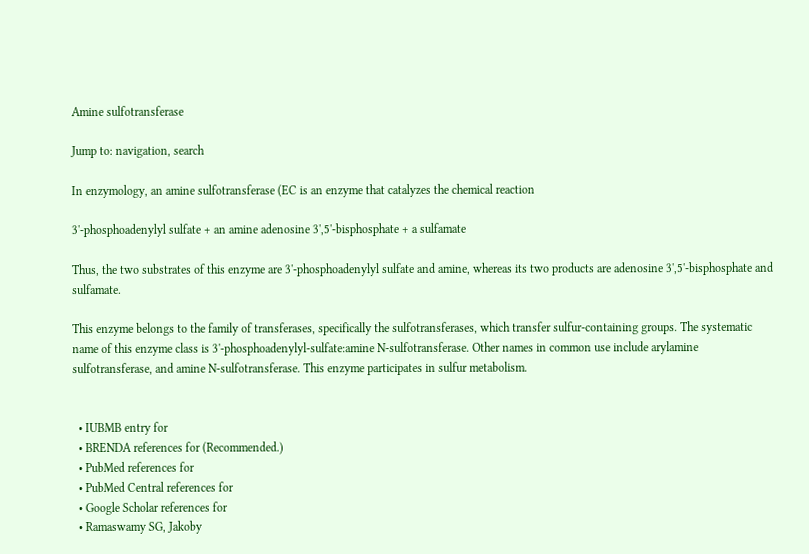Amine sulfotransferase

Jump to: navigation, search

In enzymology, an amine sulfotransferase (EC is an enzyme that catalyzes the chemical reaction

3'-phosphoadenylyl sulfate + an amine adenosine 3',5'-bisphosphate + a sulfamate

Thus, the two substrates of this enzyme are 3'-phosphoadenylyl sulfate and amine, whereas its two products are adenosine 3',5'-bisphosphate and sulfamate.

This enzyme belongs to the family of transferases, specifically the sulfotransferases, which transfer sulfur-containing groups. The systematic name of this enzyme class is 3'-phosphoadenylyl-sulfate:amine N-sulfotransferase. Other names in common use include arylamine sulfotransferase, and amine N-sulfotransferase. This enzyme participates in sulfur metabolism.


  • IUBMB entry for
  • BRENDA references for (Recommended.)
  • PubMed references for
  • PubMed Central references for
  • Google Scholar references for
  • Ramaswamy SG, Jakoby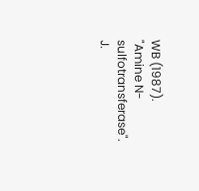WB (1987). "Amine N-sulfotransferase". J.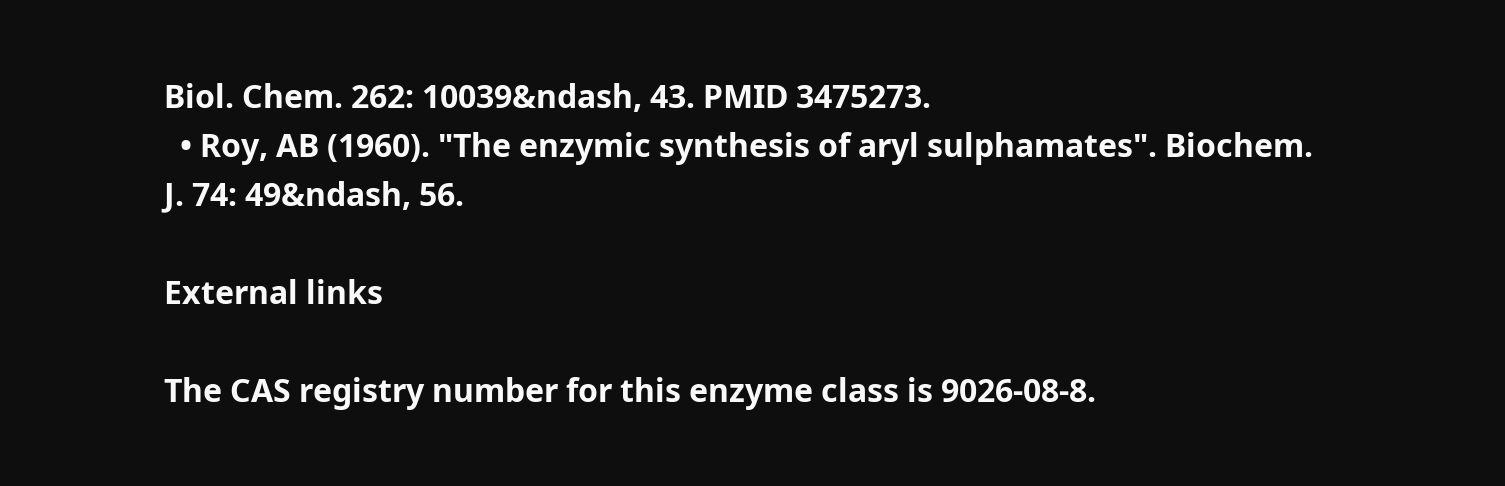Biol. Chem. 262: 10039&ndash, 43. PMID 3475273.
  • Roy, AB (1960). "The enzymic synthesis of aryl sulphamates". Biochem. J. 74: 49&ndash, 56.

External links

The CAS registry number for this enzyme class is 9026-08-8.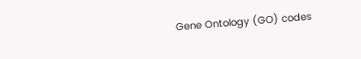Gene Ontology (GO) codes